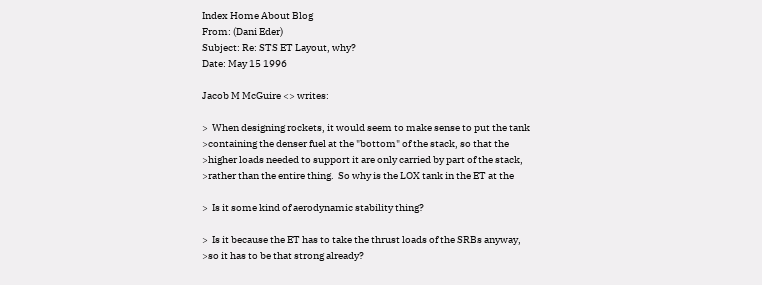Index Home About Blog
From: (Dani Eder)
Subject: Re: STS ET Layout, why?
Date: May 15 1996

Jacob M McGuire <> writes:

>  When designing rockets, it would seem to make sense to put the tank
>containing the denser fuel at the "bottom" of the stack, so that the
>higher loads needed to support it are only carried by part of the stack,
>rather than the entire thing.  So why is the LOX tank in the ET at the

>  Is it some kind of aerodynamic stability thing?

>  Is it because the ET has to take the thrust loads of the SRBs anyway,
>so it has to be that strong already?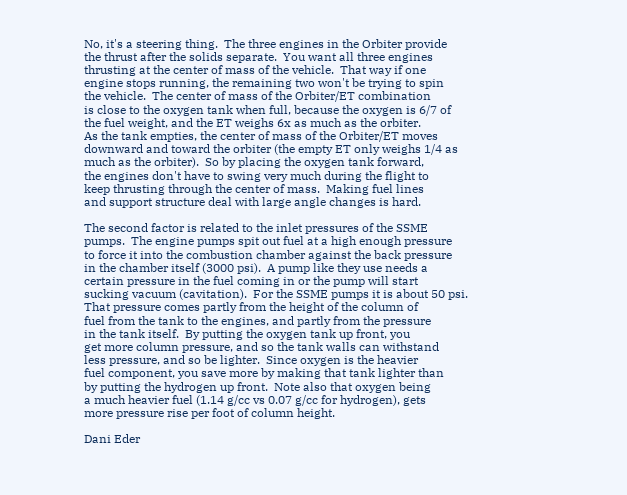No, it's a steering thing.  The three engines in the Orbiter provide
the thrust after the solids separate.  You want all three engines
thrusting at the center of mass of the vehicle.  That way if one
engine stops running, the remaining two won't be trying to spin
the vehicle.  The center of mass of the Orbiter/ET combination
is close to the oxygen tank when full, because the oxygen is 6/7 of
the fuel weight, and the ET weighs 6x as much as the orbiter.
As the tank empties, the center of mass of the Orbiter/ET moves
downward and toward the orbiter (the empty ET only weighs 1/4 as
much as the orbiter).  So by placing the oxygen tank forward,
the engines don't have to swing very much during the flight to
keep thrusting through the center of mass.  Making fuel lines
and support structure deal with large angle changes is hard.

The second factor is related to the inlet pressures of the SSME
pumps.  The engine pumps spit out fuel at a high enough pressure
to force it into the combustion chamber against the back pressure
in the chamber itself (3000 psi).  A pump like they use needs a
certain pressure in the fuel coming in or the pump will start
sucking vacuum (cavitation).  For the SSME pumps it is about 50 psi.
That pressure comes partly from the height of the column of
fuel from the tank to the engines, and partly from the pressure
in the tank itself.  By putting the oxygen tank up front, you
get more column pressure, and so the tank walls can withstand
less pressure, and so be lighter.  Since oxygen is the heavier
fuel component, you save more by making that tank lighter than
by putting the hydrogen up front.  Note also that oxygen being
a much heavier fuel (1.14 g/cc vs 0.07 g/cc for hydrogen), gets
more pressure rise per foot of column height.

Dani Eder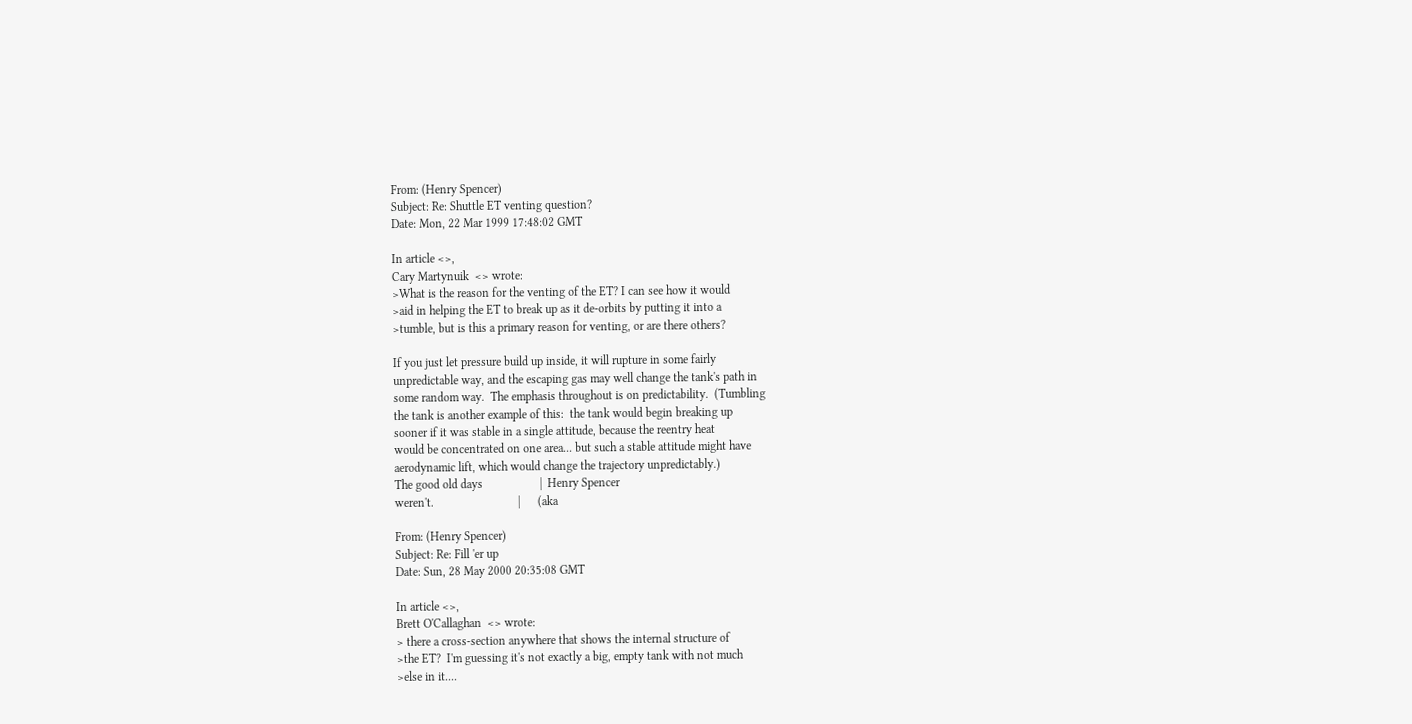From: (Henry Spencer)
Subject: Re: Shuttle ET venting question?
Date: Mon, 22 Mar 1999 17:48:02 GMT

In article <>,
Cary Martynuik  <> wrote:
>What is the reason for the venting of the ET? I can see how it would
>aid in helping the ET to break up as it de-orbits by putting it into a
>tumble, but is this a primary reason for venting, or are there others?

If you just let pressure build up inside, it will rupture in some fairly
unpredictable way, and the escaping gas may well change the tank's path in
some random way.  The emphasis throughout is on predictability.  (Tumbling
the tank is another example of this:  the tank would begin breaking up
sooner if it was stable in a single attitude, because the reentry heat
would be concentrated on one area... but such a stable attitude might have
aerodynamic lift, which would change the trajectory unpredictably.)
The good old days                   |  Henry Spencer
weren't.                            |      (aka

From: (Henry Spencer)
Subject: Re: Fill 'er up
Date: Sun, 28 May 2000 20:35:08 GMT

In article <>,
Brett O'Callaghan  <> wrote:
> there a cross-section anywhere that shows the internal structure of
>the ET?  I'm guessing it's not exactly a big, empty tank with not much
>else in it....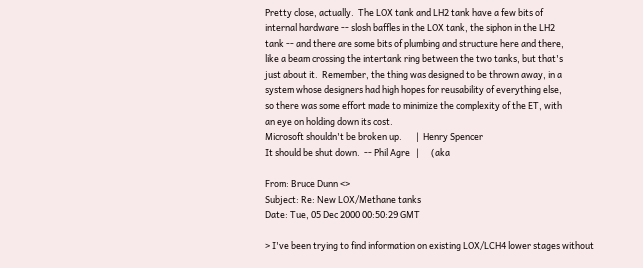Pretty close, actually.  The LOX tank and LH2 tank have a few bits of
internal hardware -- slosh baffles in the LOX tank, the siphon in the LH2
tank -- and there are some bits of plumbing and structure here and there,
like a beam crossing the intertank ring between the two tanks, but that's
just about it.  Remember, the thing was designed to be thrown away, in a
system whose designers had high hopes for reusability of everything else,
so there was some effort made to minimize the complexity of the ET, with
an eye on holding down its cost.
Microsoft shouldn't be broken up.       |  Henry Spencer
It should be shut down.  -- Phil Agre   |      (aka

From: Bruce Dunn <>
Subject: Re: New LOX/Methane tanks
Date: Tue, 05 Dec 2000 00:50:29 GMT

> I've been trying to find information on existing LOX/LCH4 lower stages without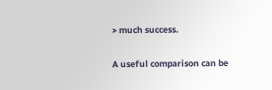> much success.

A useful comparison can be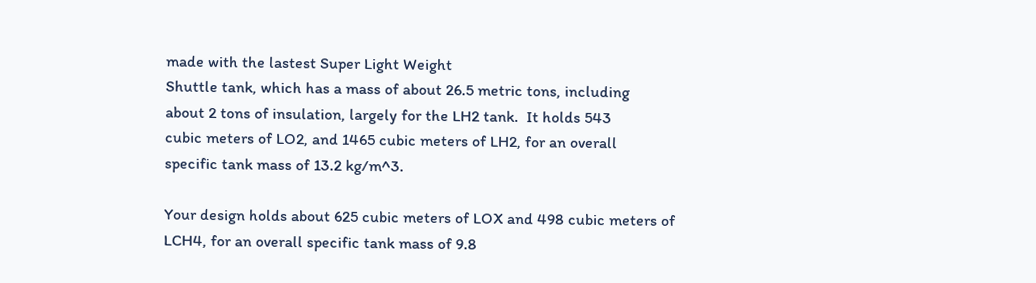made with the lastest Super Light Weight
Shuttle tank, which has a mass of about 26.5 metric tons, including
about 2 tons of insulation, largely for the LH2 tank.  It holds 543
cubic meters of LO2, and 1465 cubic meters of LH2, for an overall
specific tank mass of 13.2 kg/m^3.

Your design holds about 625 cubic meters of LOX and 498 cubic meters of
LCH4, for an overall specific tank mass of 9.8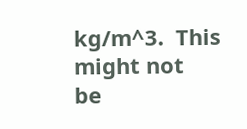kg/m^3.  This might not
be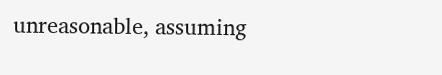unreasonable, assuming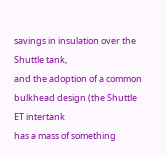savings in insulation over the Shuttle tank,
and the adoption of a common bulkhead design (the Shuttle ET intertank
has a mass of something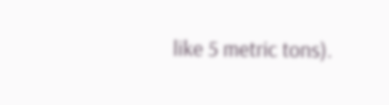like 5 metric tons).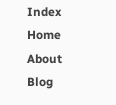Index Home About Blog